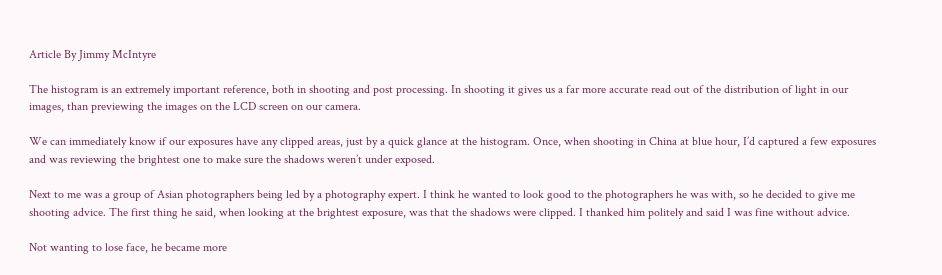Article By Jimmy McIntyre

The histogram is an extremely important reference, both in shooting and post processing. In shooting it gives us a far more accurate read out of the distribution of light in our images, than previewing the images on the LCD screen on our camera.

We can immediately know if our exposures have any clipped areas, just by a quick glance at the histogram. Once, when shooting in China at blue hour, I’d captured a few exposures and was reviewing the brightest one to make sure the shadows weren’t under exposed.

Next to me was a group of Asian photographers being led by a photography expert. I think he wanted to look good to the photographers he was with, so he decided to give me shooting advice. The first thing he said, when looking at the brightest exposure, was that the shadows were clipped. I thanked him politely and said I was fine without advice.

Not wanting to lose face, he became more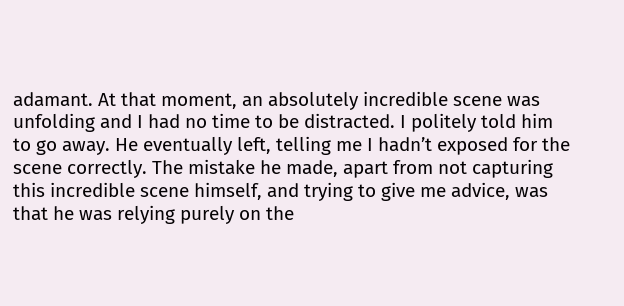adamant. At that moment, an absolutely incredible scene was unfolding and I had no time to be distracted. I politely told him to go away. He eventually left, telling me I hadn’t exposed for the scene correctly. The mistake he made, apart from not capturing this incredible scene himself, and trying to give me advice, was that he was relying purely on the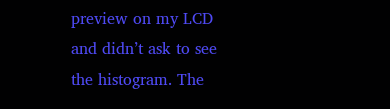preview on my LCD and didn’t ask to see the histogram. The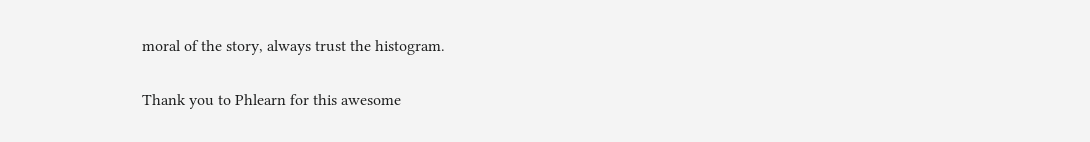moral of the story, always trust the histogram.

Thank you to Phlearn for this awesome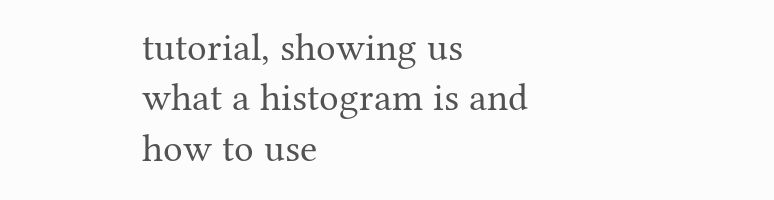tutorial, showing us what a histogram is and how to use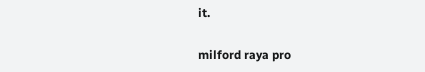it.

milford raya pro